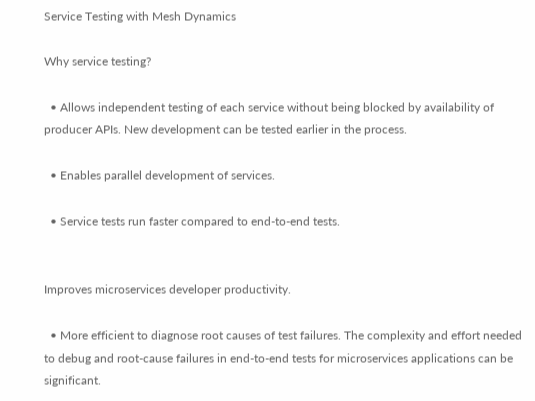Service Testing with Mesh Dynamics

Why service testing?

  • Allows independent testing of each service without being blocked by availability of producer APIs. New development can be tested earlier in the process.

  • Enables parallel development of services.

  • Service tests run faster compared to end-to-end tests.


Improves microservices developer productivity.

  • More efficient to diagnose root causes of test failures. The complexity and effort needed to debug and root-cause failures in end-to-end tests for microservices applications can be significant.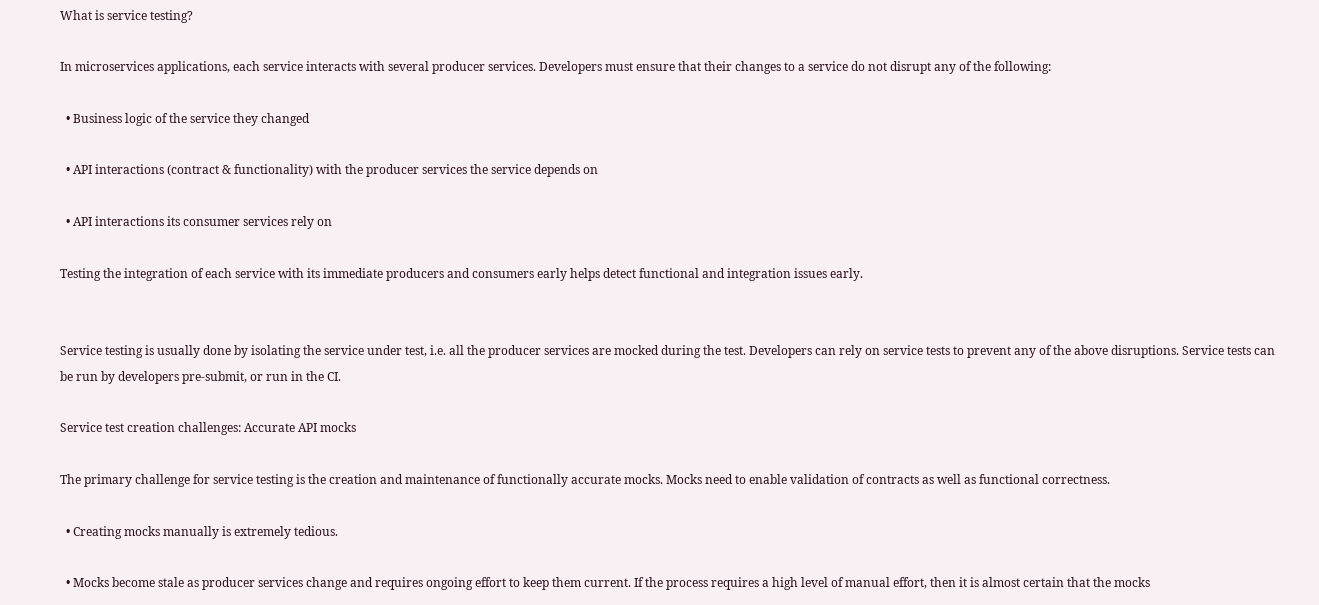What is service testing?

In microservices applications, each service interacts with several producer services. Developers must ensure that their changes to a service do not disrupt any of the following:

  • Business logic of the service they changed

  • API interactions (contract & functionality) with the producer services the service depends on

  • API interactions its consumer services rely on

Testing the integration of each service with its immediate producers and consumers early helps detect functional and integration issues early.


Service testing is usually done by isolating the service under test, i.e. all the producer services are mocked during the test. Developers can rely on service tests to prevent any of the above disruptions. Service tests can be run by developers pre-submit, or run in the CI.

Service test creation challenges: Accurate API mocks

The primary challenge for service testing is the creation and maintenance of functionally accurate mocks. Mocks need to enable validation of contracts as well as functional correctness.

  • Creating mocks manually is extremely tedious.

  • Mocks become stale as producer services change and requires ongoing effort to keep them current. If the process requires a high level of manual effort, then it is almost certain that the mocks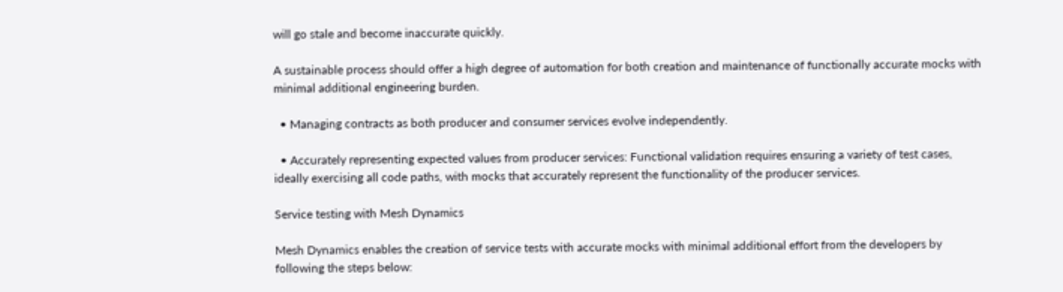will go stale and become inaccurate quickly.

A sustainable process should offer a high degree of automation for both creation and maintenance of functionally accurate mocks with minimal additional engineering burden.

  • Managing contracts as both producer and consumer services evolve independently.

  • Accurately representing expected values from producer services: Functional validation requires ensuring a variety of test cases, ideally exercising all code paths, with mocks that accurately represent the functionality of the producer services.

Service testing with Mesh Dynamics

Mesh Dynamics enables the creation of service tests with accurate mocks with minimal additional effort from the developers by following the steps below: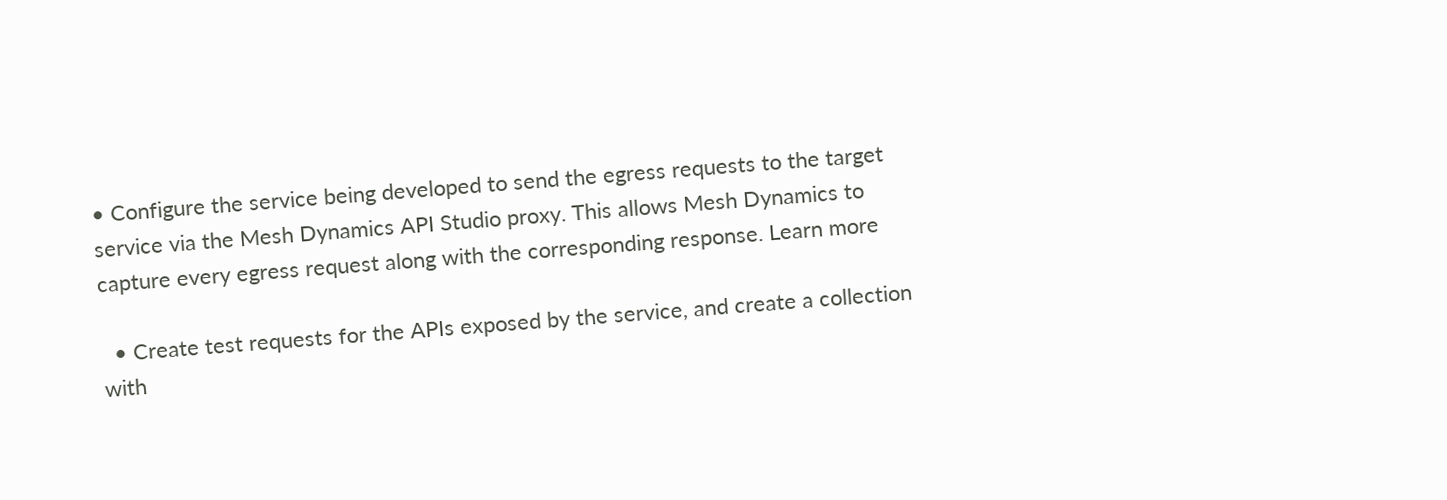• Configure the service being developed to send the egress requests to the target service via the Mesh Dynamics API Studio proxy. This allows Mesh Dynamics to capture every egress request along with the corresponding response. Learn more

  • Create test requests for the APIs exposed by the service, and create a collection with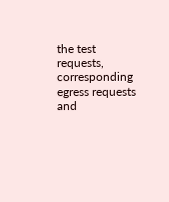the test requests, corresponding egress requests and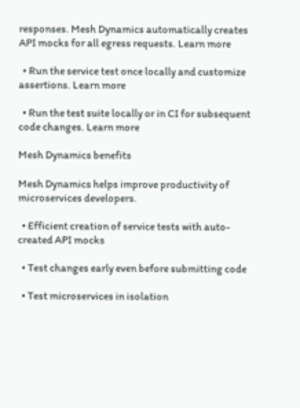responses. Mesh Dynamics automatically creates API mocks for all egress requests. Learn more

  • Run the service test once locally and customize assertions. Learn more

  • Run the test suite locally or in CI for subsequent code changes. Learn more

Mesh Dynamics benefits

Mesh Dynamics helps improve productivity of microservices developers.

  • Efficient creation of service tests with auto-created API mocks

  • Test changes early even before submitting code

  • Test microservices in isolation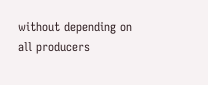without depending on all producers